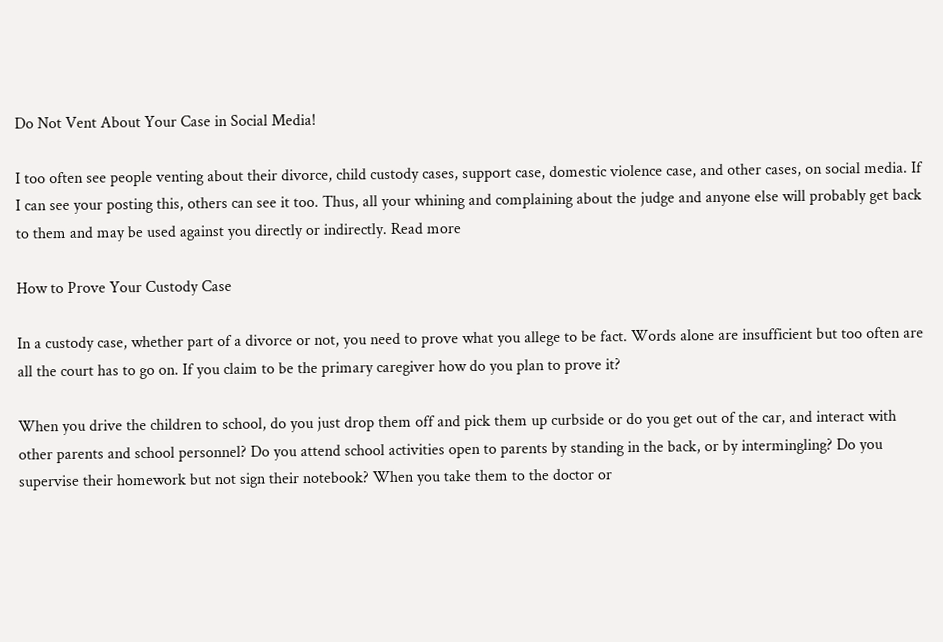Do Not Vent About Your Case in Social Media!

I too often see people venting about their divorce, child custody cases, support case, domestic violence case, and other cases, on social media. If I can see your posting this, others can see it too. Thus, all your whining and complaining about the judge and anyone else will probably get back to them and may be used against you directly or indirectly. Read more

How to Prove Your Custody Case

In a custody case, whether part of a divorce or not, you need to prove what you allege to be fact. Words alone are insufficient but too often are all the court has to go on. If you claim to be the primary caregiver how do you plan to prove it?

When you drive the children to school, do you just drop them off and pick them up curbside or do you get out of the car, and interact with other parents and school personnel? Do you attend school activities open to parents by standing in the back, or by intermingling? Do you supervise their homework but not sign their notebook? When you take them to the doctor or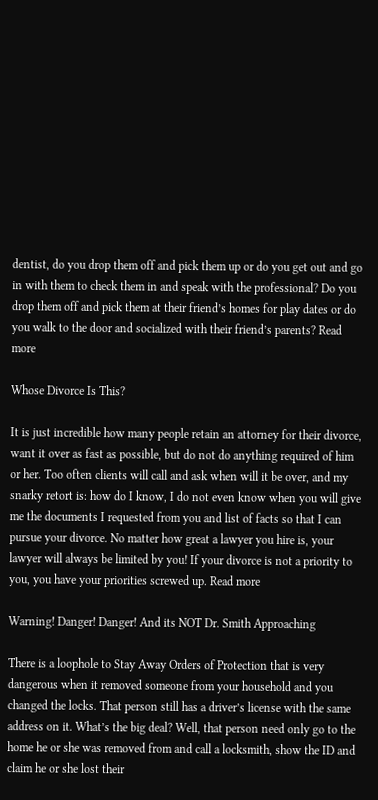dentist, do you drop them off and pick them up or do you get out and go in with them to check them in and speak with the professional? Do you drop them off and pick them at their friend’s homes for play dates or do you walk to the door and socialized with their friend’s parents? Read more

Whose Divorce Is This?

It is just incredible how many people retain an attorney for their divorce, want it over as fast as possible, but do not do anything required of him or her. Too often clients will call and ask when will it be over, and my snarky retort is: how do I know, I do not even know when you will give me the documents I requested from you and list of facts so that I can pursue your divorce. No matter how great a lawyer you hire is, your lawyer will always be limited by you! If your divorce is not a priority to you, you have your priorities screwed up. Read more

Warning! Danger! Danger! And its NOT Dr. Smith Approaching

There is a loophole to Stay Away Orders of Protection that is very dangerous when it removed someone from your household and you changed the locks. That person still has a driver’s license with the same address on it. What’s the big deal? Well, that person need only go to the home he or she was removed from and call a locksmith, show the ID and claim he or she lost their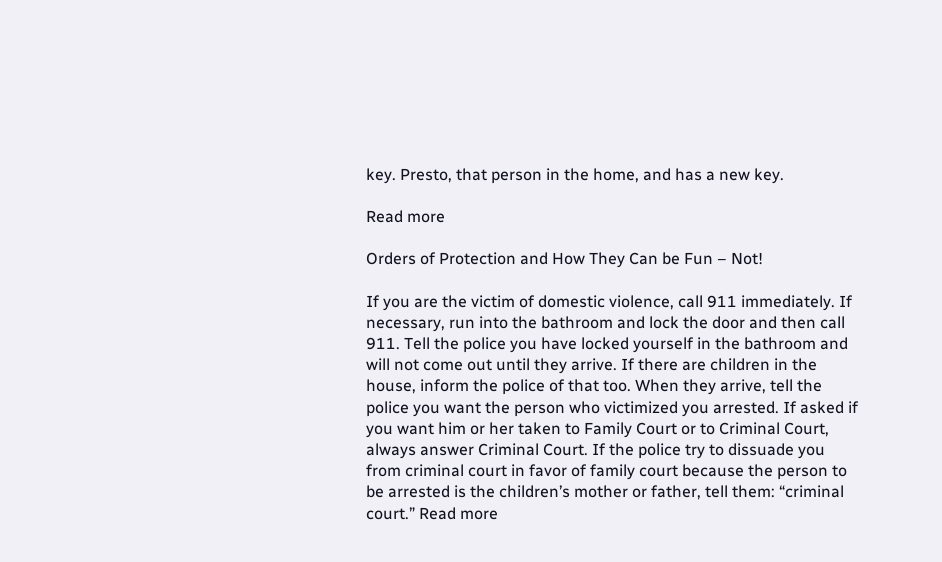key. Presto, that person in the home, and has a new key.

Read more

Orders of Protection and How They Can be Fun – Not!

If you are the victim of domestic violence, call 911 immediately. If necessary, run into the bathroom and lock the door and then call 911. Tell the police you have locked yourself in the bathroom and will not come out until they arrive. If there are children in the house, inform the police of that too. When they arrive, tell the police you want the person who victimized you arrested. If asked if you want him or her taken to Family Court or to Criminal Court, always answer Criminal Court. If the police try to dissuade you from criminal court in favor of family court because the person to be arrested is the children’s mother or father, tell them: “criminal court.” Read more